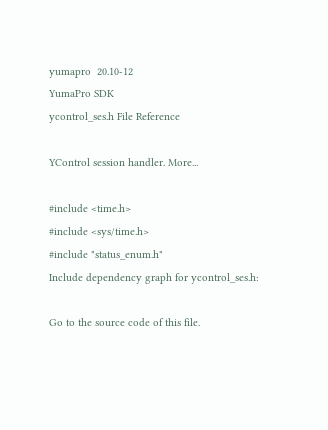yumapro  20.10-12
YumaPro SDK
ycontrol_ses.h File Reference

YControl session handler. More...

#include <time.h>
#include <sys/time.h>
#include "status_enum.h"
Include dependency graph for ycontrol_ses.h:

Go to the source code of this file.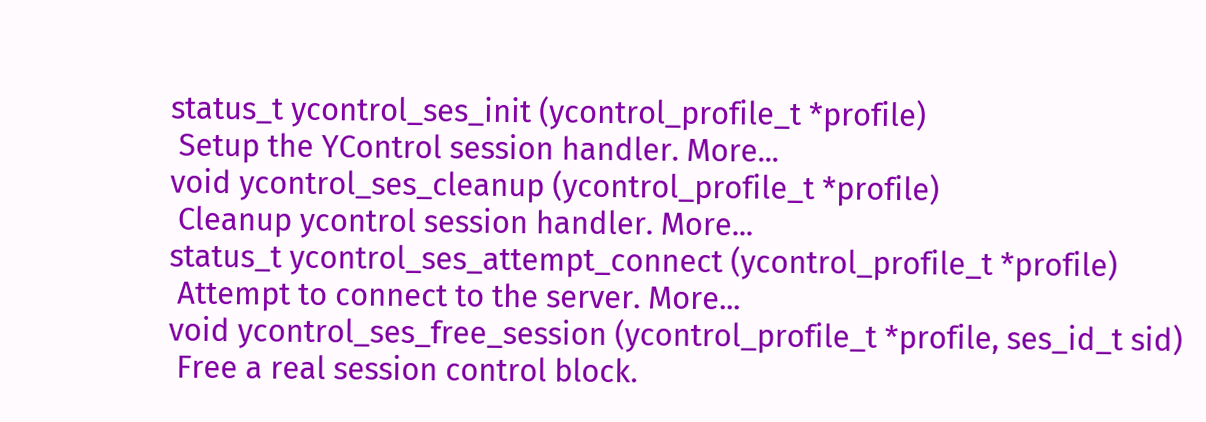status_t ycontrol_ses_init (ycontrol_profile_t *profile)
 Setup the YControl session handler. More...
void ycontrol_ses_cleanup (ycontrol_profile_t *profile)
 Cleanup ycontrol session handler. More...
status_t ycontrol_ses_attempt_connect (ycontrol_profile_t *profile)
 Attempt to connect to the server. More...
void ycontrol_ses_free_session (ycontrol_profile_t *profile, ses_id_t sid)
 Free a real session control block.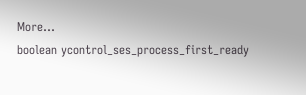More...
boolean ycontrol_ses_process_first_ready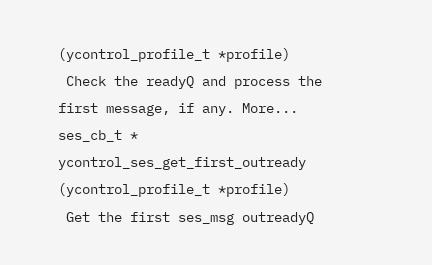(ycontrol_profile_t *profile)
 Check the readyQ and process the first message, if any. More...
ses_cb_t * ycontrol_ses_get_first_outready (ycontrol_profile_t *profile)
 Get the first ses_msg outreadyQ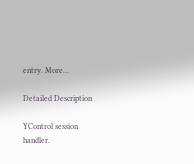entry. More...

Detailed Description

YControl session handler.